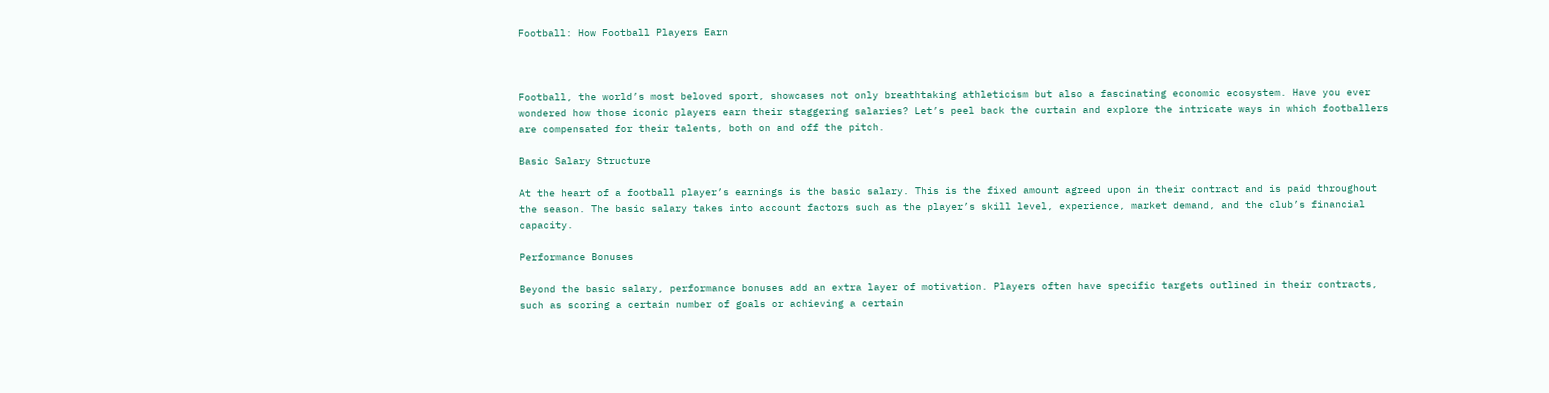Football: How Football Players Earn



Football, the world’s most beloved sport, showcases not only breathtaking athleticism but also a fascinating economic ecosystem. Have you ever wondered how those iconic players earn their staggering salaries? Let’s peel back the curtain and explore the intricate ways in which footballers are compensated for their talents, both on and off the pitch.

Basic Salary Structure

At the heart of a football player’s earnings is the basic salary. This is the fixed amount agreed upon in their contract and is paid throughout the season. The basic salary takes into account factors such as the player’s skill level, experience, market demand, and the club’s financial capacity.

Performance Bonuses

Beyond the basic salary, performance bonuses add an extra layer of motivation. Players often have specific targets outlined in their contracts, such as scoring a certain number of goals or achieving a certain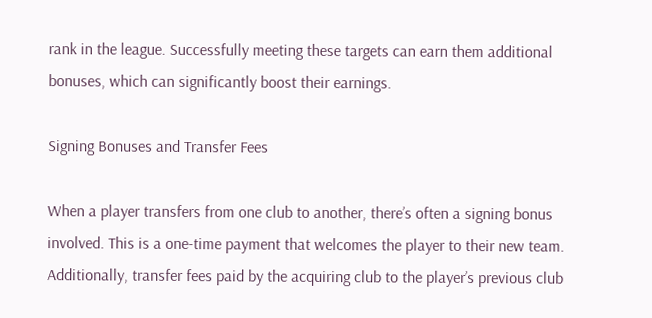rank in the league. Successfully meeting these targets can earn them additional bonuses, which can significantly boost their earnings.

Signing Bonuses and Transfer Fees

When a player transfers from one club to another, there’s often a signing bonus involved. This is a one-time payment that welcomes the player to their new team. Additionally, transfer fees paid by the acquiring club to the player’s previous club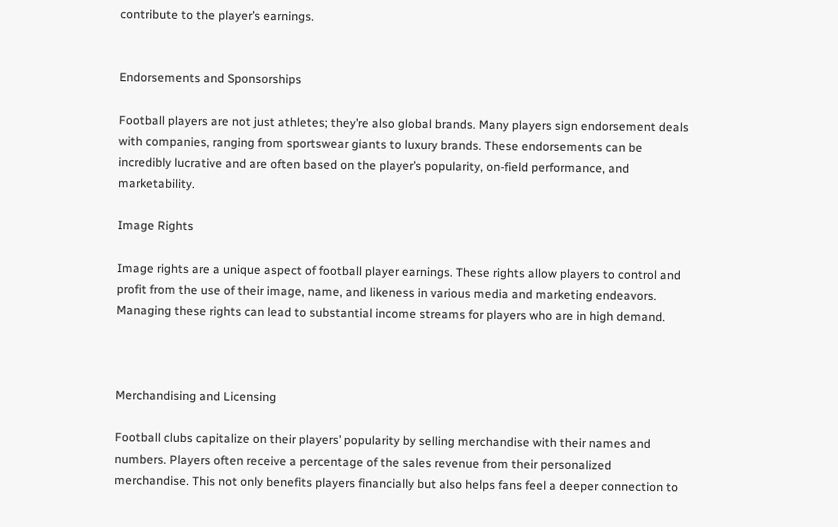contribute to the player’s earnings.


Endorsements and Sponsorships

Football players are not just athletes; they’re also global brands. Many players sign endorsement deals with companies, ranging from sportswear giants to luxury brands. These endorsements can be incredibly lucrative and are often based on the player’s popularity, on-field performance, and marketability.

Image Rights

Image rights are a unique aspect of football player earnings. These rights allow players to control and profit from the use of their image, name, and likeness in various media and marketing endeavors. Managing these rights can lead to substantial income streams for players who are in high demand.



Merchandising and Licensing

Football clubs capitalize on their players’ popularity by selling merchandise with their names and numbers. Players often receive a percentage of the sales revenue from their personalized merchandise. This not only benefits players financially but also helps fans feel a deeper connection to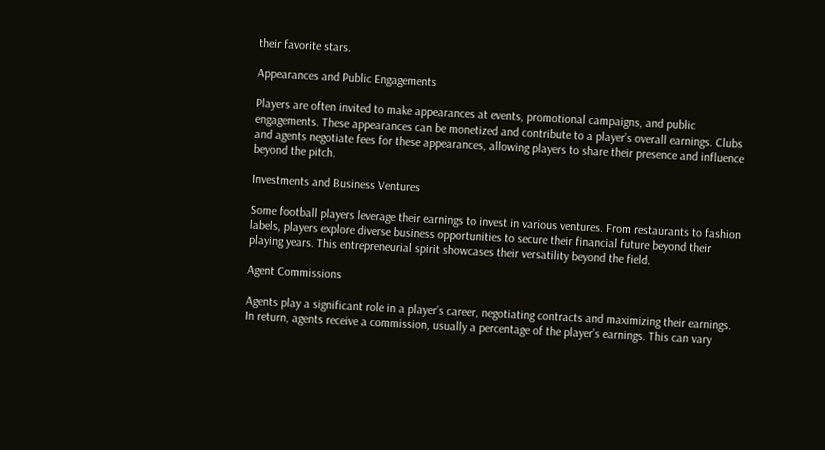their favorite stars.

Appearances and Public Engagements

Players are often invited to make appearances at events, promotional campaigns, and public engagements. These appearances can be monetized and contribute to a player’s overall earnings. Clubs and agents negotiate fees for these appearances, allowing players to share their presence and influence beyond the pitch.

Investments and Business Ventures

Some football players leverage their earnings to invest in various ventures. From restaurants to fashion labels, players explore diverse business opportunities to secure their financial future beyond their playing years. This entrepreneurial spirit showcases their versatility beyond the field.

Agent Commissions

Agents play a significant role in a player’s career, negotiating contracts and maximizing their earnings. In return, agents receive a commission, usually a percentage of the player’s earnings. This can vary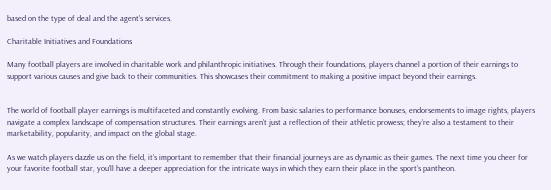based on the type of deal and the agent’s services.

Charitable Initiatives and Foundations

Many football players are involved in charitable work and philanthropic initiatives. Through their foundations, players channel a portion of their earnings to support various causes and give back to their communities. This showcases their commitment to making a positive impact beyond their earnings.


The world of football player earnings is multifaceted and constantly evolving. From basic salaries to performance bonuses, endorsements to image rights, players navigate a complex landscape of compensation structures. Their earnings aren’t just a reflection of their athletic prowess; they’re also a testament to their marketability, popularity, and impact on the global stage.

As we watch players dazzle us on the field, it’s important to remember that their financial journeys are as dynamic as their games. The next time you cheer for your favorite football star, you’ll have a deeper appreciation for the intricate ways in which they earn their place in the sport’s pantheon.